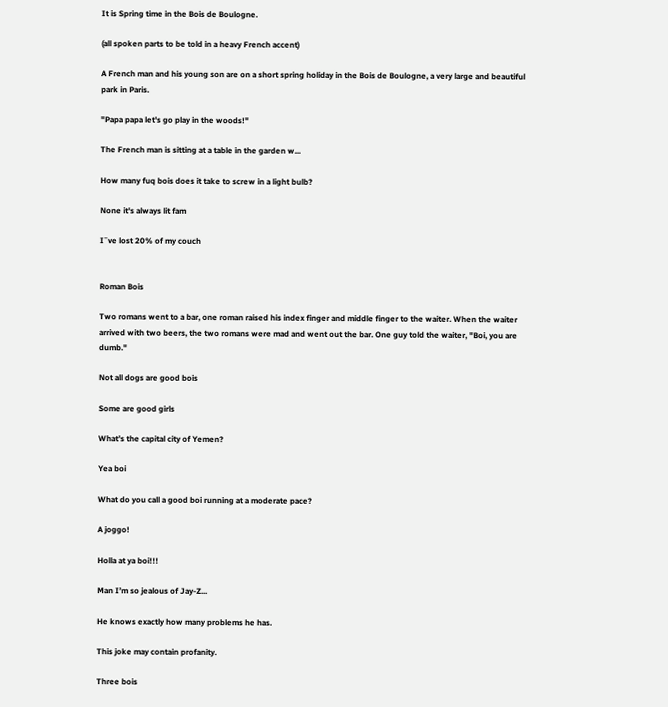It is Spring time in the Bois de Boulogne.

(all spoken parts to be told in a heavy French accent)

A French man and his young son are on a short spring holiday in the Bois de Boulogne, a very large and beautiful park in Paris.

"Papa papa let's go play in the woods!"

The French man is sitting at a table in the garden w...

How many fuq bois does it take to screw in a light bulb?

None it's always lit fam

I¨ve lost 20% of my couch


Roman Bois

Two romans went to a bar, one roman raised his index finger and middle finger to the waiter. When the waiter arrived with two beers, the two romans were mad and went out the bar. One guy told the waiter, "Boi, you are dumb."

Not all dogs are good bois

Some are good girls

What’s the capital city of Yemen?

Yea boi

What do you call a good boi running at a moderate pace?

A joggo!

Holla at ya boi!!!

Man I’m so jealous of Jay-Z...

He knows exactly how many problems he has.

This joke may contain profanity.

Three bois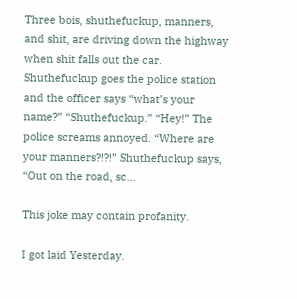Three bois, shuthefuckup, manners, and shit, are driving down the highway when shit falls out the car. Shuthefuckup goes the police station and the officer says “what’s your name?” “Shuthefuckup.” “Hey!” The police screams annoyed. “Where are your manners?!?!” Shuthefuckup says, “Out on the road, sc...

This joke may contain profanity.

I got laid Yesterday.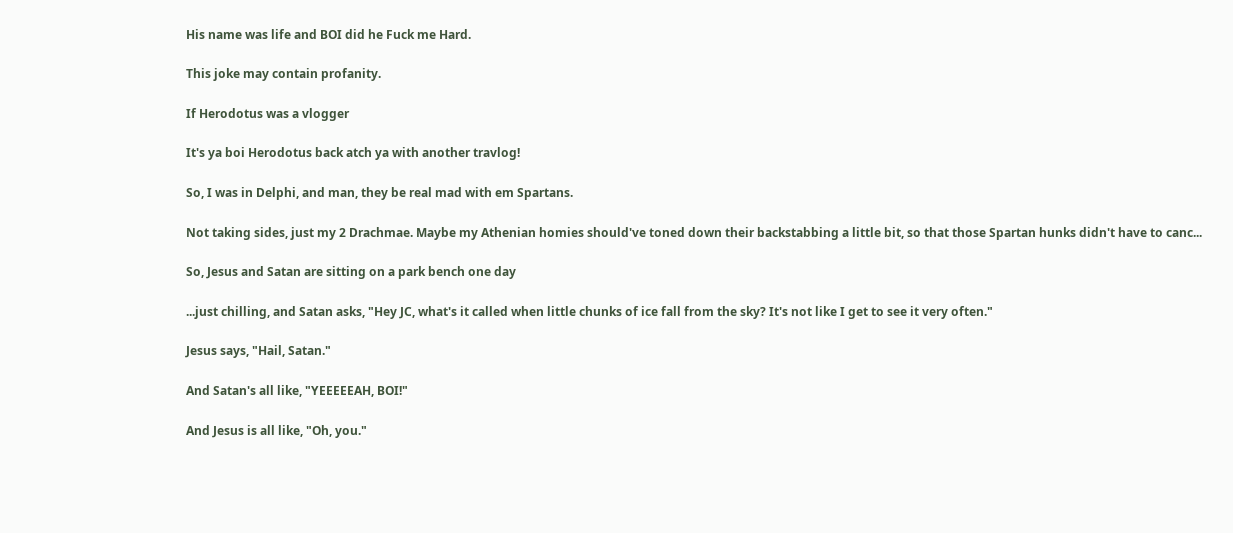His name was life and BOI did he Fuck me Hard.

This joke may contain profanity.

If Herodotus was a vlogger

It's ya boi Herodotus back atch ya with another travlog!

So, I was in Delphi, and man, they be real mad with em Spartans.

Not taking sides, just my 2 Drachmae. Maybe my Athenian homies should've toned down their backstabbing a little bit, so that those Spartan hunks didn't have to canc...

So, Jesus and Satan are sitting on a park bench one day

...just chilling, and Satan asks, "Hey JC, what's it called when little chunks of ice fall from the sky? It's not like I get to see it very often."

Jesus says, "Hail, Satan."

And Satan's all like, "YEEEEEAH, BOI!"

And Jesus is all like, "Oh, you."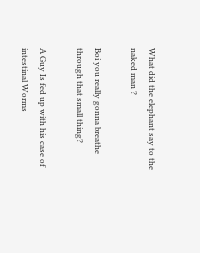What did the elephant say to the naked man ?

Boi you really gonna breathe through that small thing?

A Guy Is fed up with his case of intestinal Worms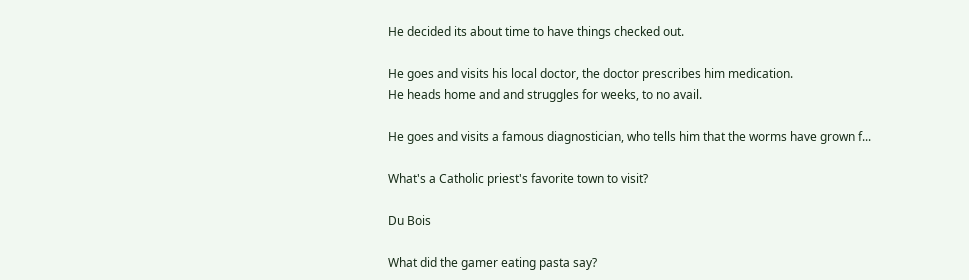He decided its about time to have things checked out.

He goes and visits his local doctor, the doctor prescribes him medication.
He heads home and and struggles for weeks, to no avail.

He goes and visits a famous diagnostician, who tells him that the worms have grown f...

What's a Catholic priest's favorite town to visit?

Du Bois

What did the gamer eating pasta say?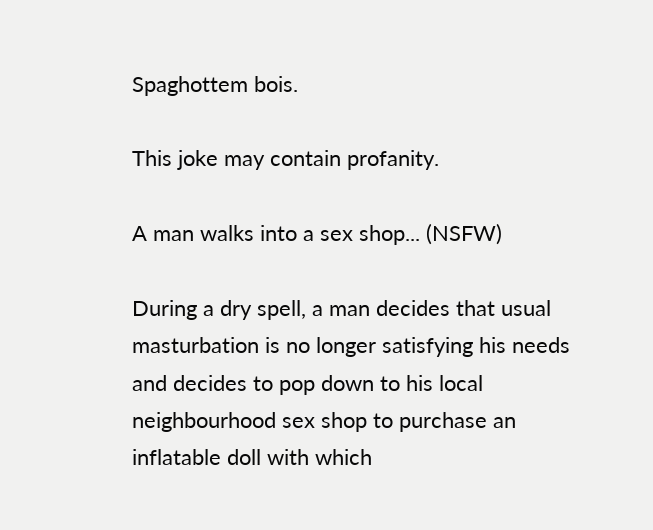Spaghottem bois.

This joke may contain profanity.

A man walks into a sex shop... (NSFW)

During a dry spell, a man decides that usual masturbation is no longer satisfying his needs and decides to pop down to his local neighbourhood sex shop to purchase an inflatable doll with which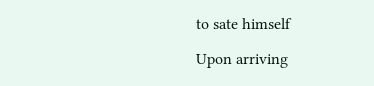to sate himself

Upon arriving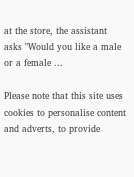at the store, the assistant asks "Would you like a male or a female ...

Please note that this site uses cookies to personalise content and adverts, to provide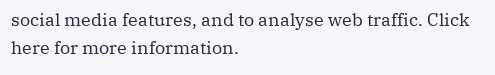social media features, and to analyse web traffic. Click here for more information.